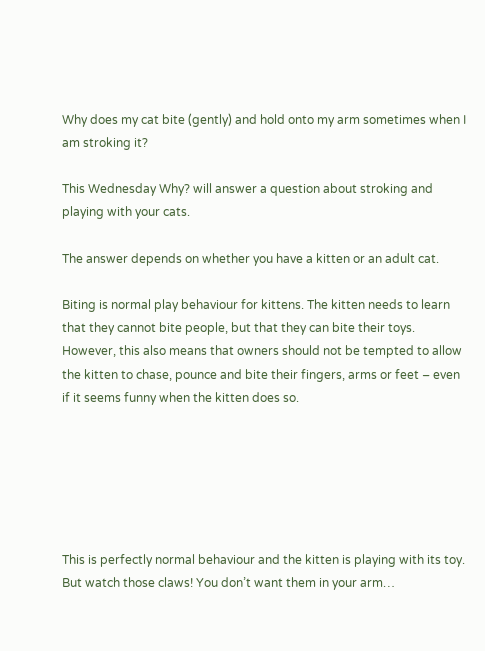Why does my cat bite (gently) and hold onto my arm sometimes when I am stroking it?

This Wednesday Why? will answer a question about stroking and playing with your cats.

The answer depends on whether you have a kitten or an adult cat.

Biting is normal play behaviour for kittens. The kitten needs to learn that they cannot bite people, but that they can bite their toys. However, this also means that owners should not be tempted to allow the kitten to chase, pounce and bite their fingers, arms or feet – even if it seems funny when the kitten does so.






This is perfectly normal behaviour and the kitten is playing with its toy.
But watch those claws! You don’t want them in your arm…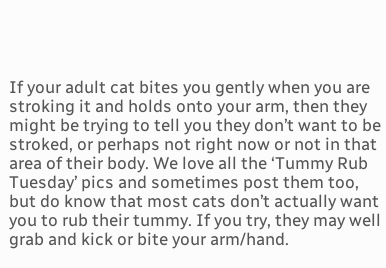If your adult cat bites you gently when you are stroking it and holds onto your arm, then they might be trying to tell you they don’t want to be stroked, or perhaps not right now or not in that area of their body. We love all the ‘Tummy Rub Tuesday’ pics and sometimes post them too, but do know that most cats don’t actually want you to rub their tummy. If you try, they may well grab and kick or bite your arm/hand.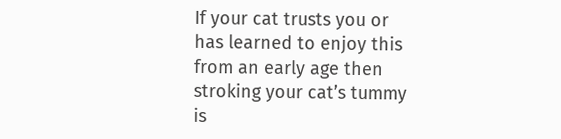If your cat trusts you or has learned to enjoy this from an early age then stroking your cat’s tummy is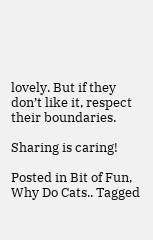lovely. But if they don’t like it, respect their boundaries.

Sharing is caring!

Posted in Bit of Fun, Why Do Cats.. Tagged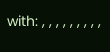with: , , , , , , , , ,